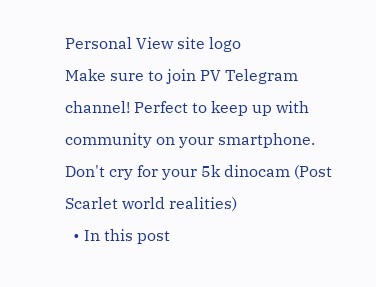Personal View site logo
Make sure to join PV Telegram channel! Perfect to keep up with community on your smartphone.
Don't cry for your 5k dinocam (Post Scarlet world realities)
  • In this post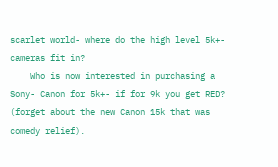scarlet world- where do the high level 5k+- cameras fit in?
    Who is now interested in purchasing a Sony- Canon for 5k+- if for 9k you get RED? (forget about the new Canon 15k that was comedy relief).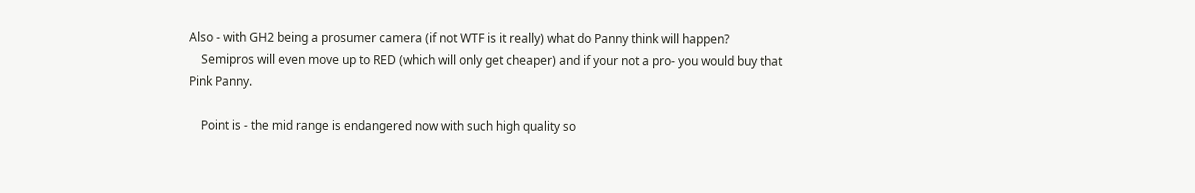Also - with GH2 being a prosumer camera (if not WTF is it really) what do Panny think will happen?
    Semipros will even move up to RED (which will only get cheaper) and if your not a pro- you would buy that Pink Panny.

    Point is - the mid range is endangered now with such high quality so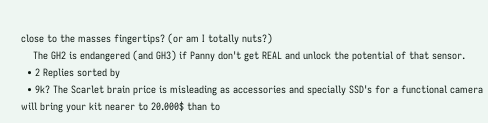close to the masses fingertips? (or am I totally nuts?)
    The GH2 is endangered (and GH3) if Panny don't get REAL and unlock the potential of that sensor.
  • 2 Replies sorted by
  • 9k? The Scarlet brain price is misleading as accessories and specially SSD's for a functional camera will bring your kit nearer to 20.000$ than to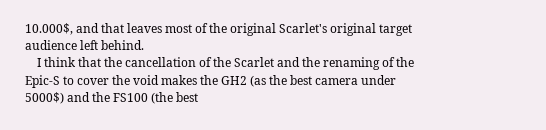10.000$, and that leaves most of the original Scarlet's original target audience left behind.
    I think that the cancellation of the Scarlet and the renaming of the Epic-S to cover the void makes the GH2 (as the best camera under 5000$) and the FS100 (the best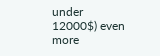under 12000$) even more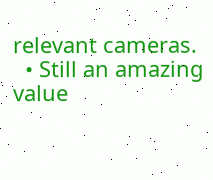relevant cameras.
  • Still an amazing value